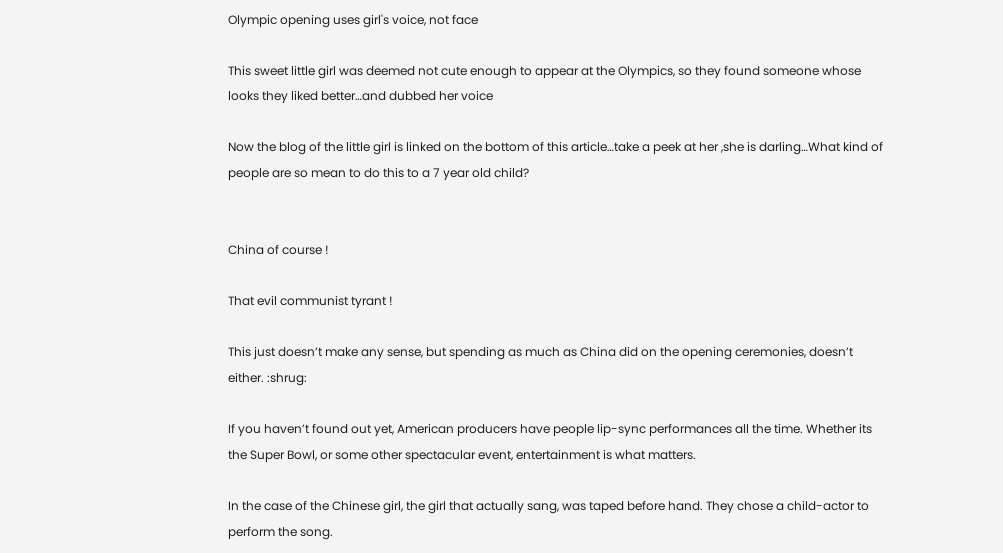Olympic opening uses girl's voice, not face

This sweet little girl was deemed not cute enough to appear at the Olympics, so they found someone whose looks they liked better…and dubbed her voice

Now the blog of the little girl is linked on the bottom of this article…take a peek at her ,she is darling…What kind of people are so mean to do this to a 7 year old child?


China of course !

That evil communist tyrant !

This just doesn’t make any sense, but spending as much as China did on the opening ceremonies, doesn’t either. :shrug:

If you haven’t found out yet, American producers have people lip-sync performances all the time. Whether its the Super Bowl, or some other spectacular event, entertainment is what matters.

In the case of the Chinese girl, the girl that actually sang, was taped before hand. They chose a child-actor to perform the song.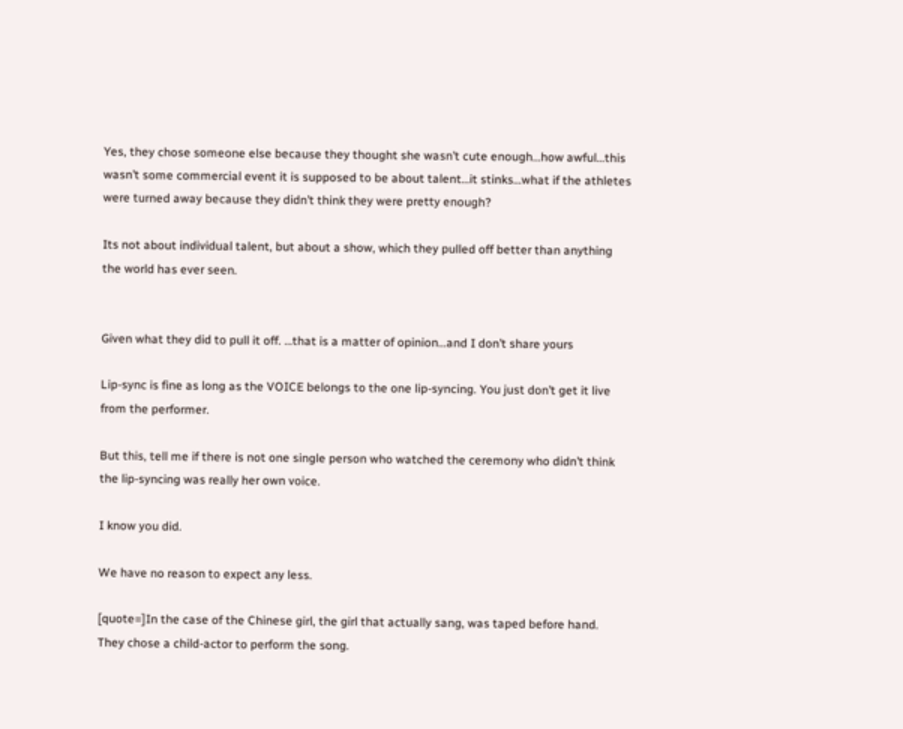Yes, they chose someone else because they thought she wasn’t cute enough…how awful…this wasn’t some commercial event it is supposed to be about talent…it stinks…what if the athletes were turned away because they didn’t think they were pretty enough?

Its not about individual talent, but about a show, which they pulled off better than anything the world has ever seen.


Given what they did to pull it off. …that is a matter of opinion…and I don’t share yours

Lip-sync is fine as long as the VOICE belongs to the one lip-syncing. You just don’t get it live from the performer.

But this, tell me if there is not one single person who watched the ceremony who didn’t think the lip-syncing was really her own voice.

I know you did.

We have no reason to expect any less.

[quote=]In the case of the Chinese girl, the girl that actually sang, was taped before hand. They chose a child-actor to perform the song.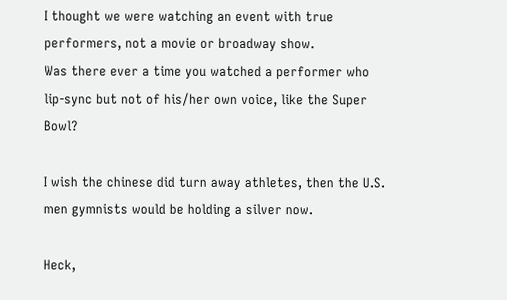I thought we were watching an event with true performers, not a movie or broadway show.
Was there ever a time you watched a performer who lip-sync but not of his/her own voice, like the Super Bowl?

I wish the chinese did turn away athletes, then the U.S. men gymnists would be holding a silver now.

Heck,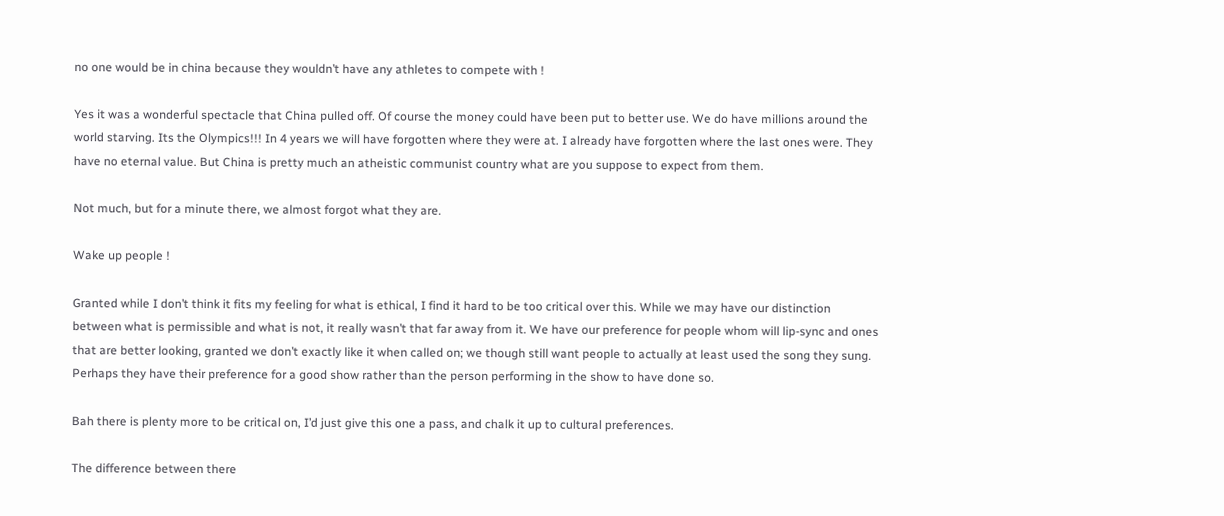no one would be in china because they wouldn’t have any athletes to compete with !

Yes it was a wonderful spectacle that China pulled off. Of course the money could have been put to better use. We do have millions around the world starving. Its the Olympics!!! In 4 years we will have forgotten where they were at. I already have forgotten where the last ones were. They have no eternal value. But China is pretty much an atheistic communist country what are you suppose to expect from them.

Not much, but for a minute there, we almost forgot what they are.

Wake up people !

Granted while I don’t think it fits my feeling for what is ethical, I find it hard to be too critical over this. While we may have our distinction between what is permissible and what is not, it really wasn’t that far away from it. We have our preference for people whom will lip-sync and ones that are better looking, granted we don’t exactly like it when called on; we though still want people to actually at least used the song they sung. Perhaps they have their preference for a good show rather than the person performing in the show to have done so.

Bah there is plenty more to be critical on, I’d just give this one a pass, and chalk it up to cultural preferences.

The difference between there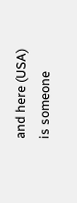and here (USA) is someone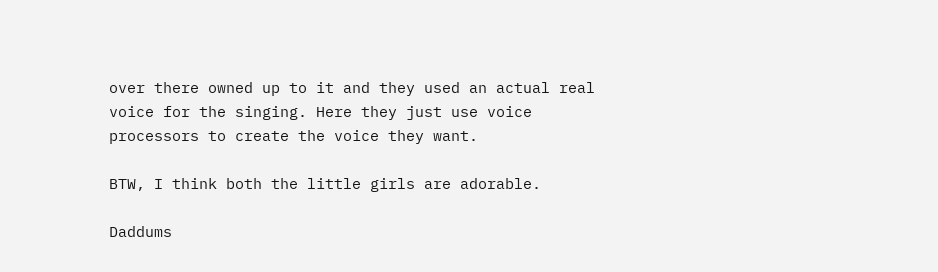over there owned up to it and they used an actual real voice for the singing. Here they just use voice processors to create the voice they want.

BTW, I think both the little girls are adorable.

Daddums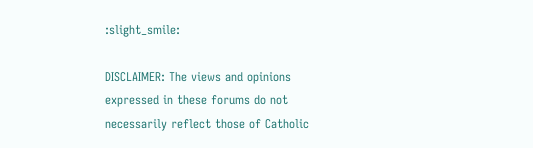:slight_smile:

DISCLAIMER: The views and opinions expressed in these forums do not necessarily reflect those of Catholic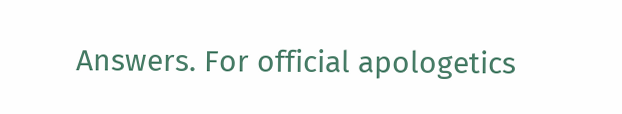Answers. For official apologetics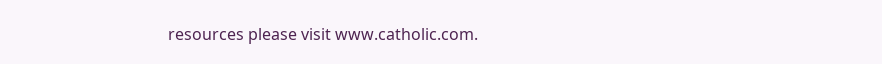resources please visit www.catholic.com.